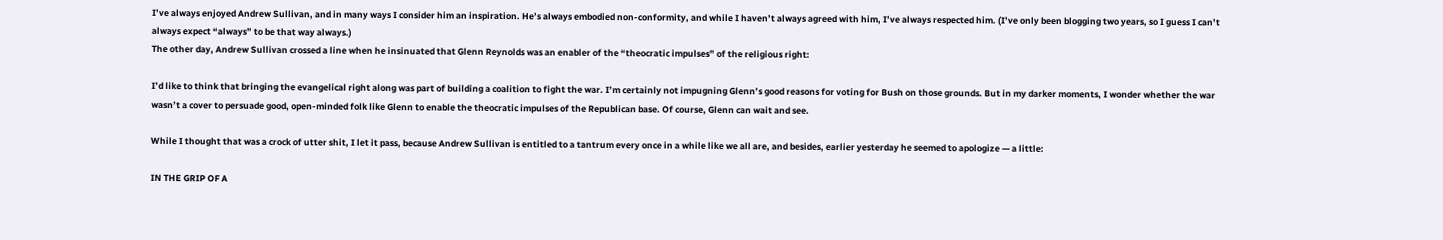I’ve always enjoyed Andrew Sullivan, and in many ways I consider him an inspiration. He’s always embodied non-conformity, and while I haven’t always agreed with him, I’ve always respected him. (I’ve only been blogging two years, so I guess I can’t always expect “always” to be that way always.)
The other day, Andrew Sullivan crossed a line when he insinuated that Glenn Reynolds was an enabler of the “theocratic impulses” of the religious right:

I’d like to think that bringing the evangelical right along was part of building a coalition to fight the war. I’m certainly not impugning Glenn’s good reasons for voting for Bush on those grounds. But in my darker moments, I wonder whether the war wasn’t a cover to persuade good, open-minded folk like Glenn to enable the theocratic impulses of the Republican base. Of course, Glenn can wait and see.

While I thought that was a crock of utter shit, I let it pass, because Andrew Sullivan is entitled to a tantrum every once in a while like we all are, and besides, earlier yesterday he seemed to apologize — a little:

IN THE GRIP OF A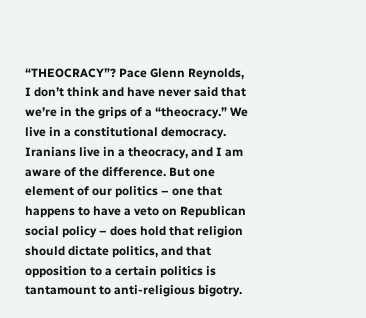“THEOCRACY”? Pace Glenn Reynolds, I don’t think and have never said that we’re in the grips of a “theocracy.” We live in a constitutional democracy. Iranians live in a theocracy, and I am aware of the difference. But one element of our politics – one that happens to have a veto on Republican social policy – does hold that religion should dictate politics, and that opposition to a certain politics is tantamount to anti-religious bigotry.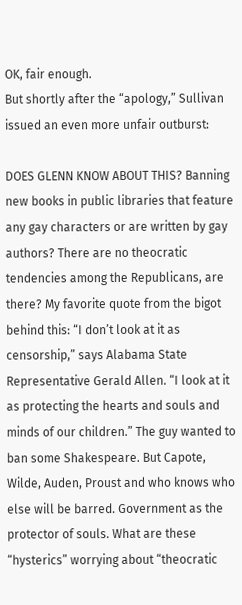OK, fair enough.
But shortly after the “apology,” Sullivan issued an even more unfair outburst:

DOES GLENN KNOW ABOUT THIS? Banning new books in public libraries that feature any gay characters or are written by gay authors? There are no theocratic tendencies among the Republicans, are there? My favorite quote from the bigot behind this: “I don’t look at it as censorship,” says Alabama State Representative Gerald Allen. “I look at it as protecting the hearts and souls and minds of our children.” The guy wanted to ban some Shakespeare. But Capote, Wilde, Auden, Proust and who knows who else will be barred. Government as the protector of souls. What are these “hysterics” worrying about “theocratic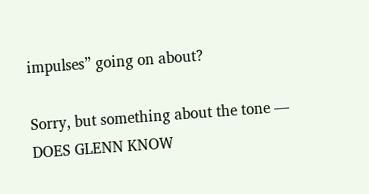impulses” going on about?

Sorry, but something about the tone — DOES GLENN KNOW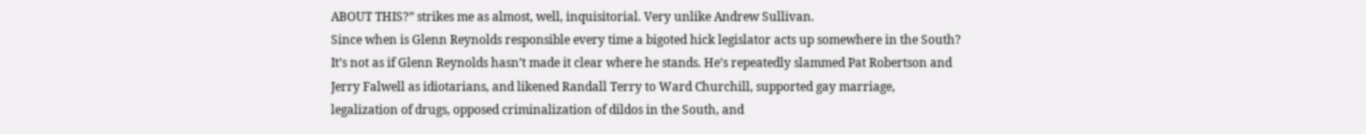ABOUT THIS?” strikes me as almost, well, inquisitorial. Very unlike Andrew Sullivan.
Since when is Glenn Reynolds responsible every time a bigoted hick legislator acts up somewhere in the South?
It’s not as if Glenn Reynolds hasn’t made it clear where he stands. He’s repeatedly slammed Pat Robertson and Jerry Falwell as idiotarians, and likened Randall Terry to Ward Churchill, supported gay marriage, legalization of drugs, opposed criminalization of dildos in the South, and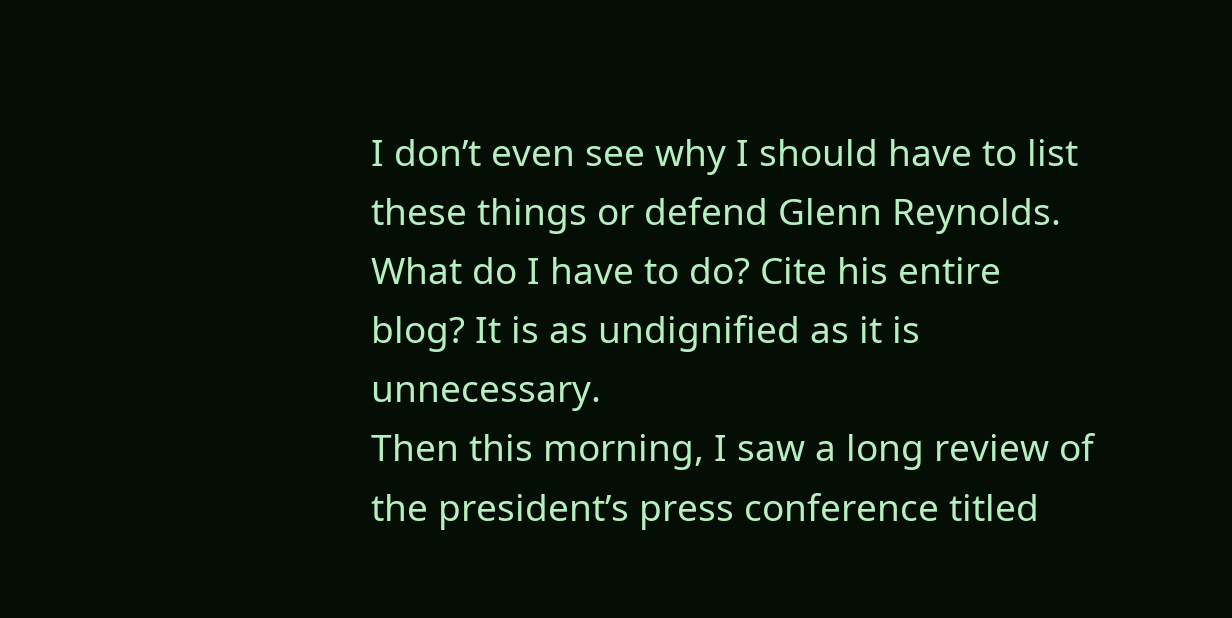I don’t even see why I should have to list these things or defend Glenn Reynolds. What do I have to do? Cite his entire blog? It is as undignified as it is unnecessary.
Then this morning, I saw a long review of the president’s press conference titled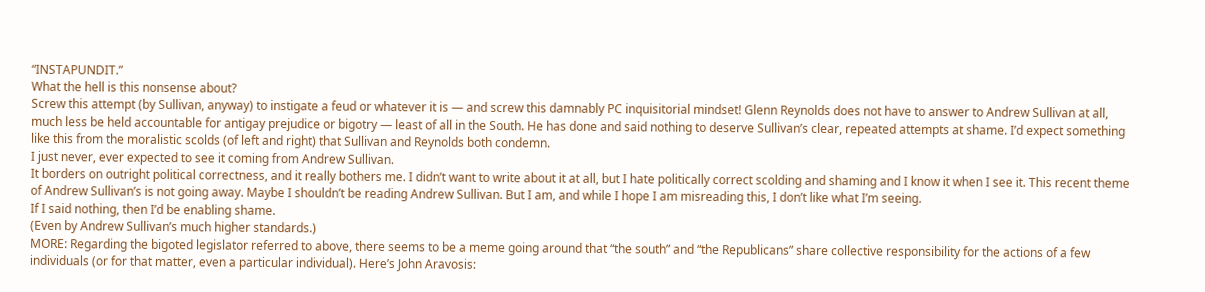“INSTAPUNDIT.”
What the hell is this nonsense about?
Screw this attempt (by Sullivan, anyway) to instigate a feud or whatever it is — and screw this damnably PC inquisitorial mindset! Glenn Reynolds does not have to answer to Andrew Sullivan at all, much less be held accountable for antigay prejudice or bigotry — least of all in the South. He has done and said nothing to deserve Sullivan’s clear, repeated attempts at shame. I’d expect something like this from the moralistic scolds (of left and right) that Sullivan and Reynolds both condemn.
I just never, ever expected to see it coming from Andrew Sullivan.
It borders on outright political correctness, and it really bothers me. I didn’t want to write about it at all, but I hate politically correct scolding and shaming and I know it when I see it. This recent theme of Andrew Sullivan’s is not going away. Maybe I shouldn’t be reading Andrew Sullivan. But I am, and while I hope I am misreading this, I don’t like what I’m seeing.
If I said nothing, then I’d be enabling shame.
(Even by Andrew Sullivan’s much higher standards.)
MORE: Regarding the bigoted legislator referred to above, there seems to be a meme going around that “the south” and “the Republicans” share collective responsibility for the actions of a few individuals (or for that matter, even a particular individual). Here’s John Aravosis: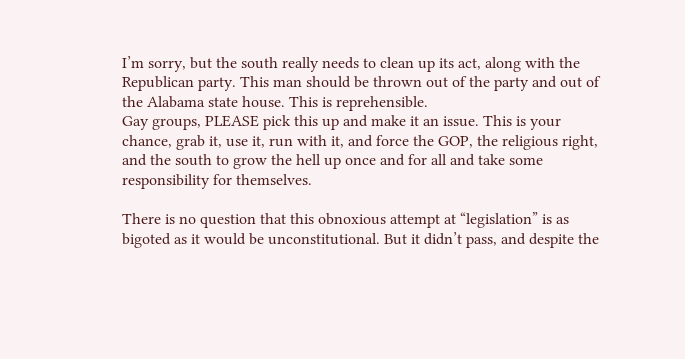I’m sorry, but the south really needs to clean up its act, along with the Republican party. This man should be thrown out of the party and out of the Alabama state house. This is reprehensible.
Gay groups, PLEASE pick this up and make it an issue. This is your chance, grab it, use it, run with it, and force the GOP, the religious right, and the south to grow the hell up once and for all and take some responsibility for themselves.

There is no question that this obnoxious attempt at “legislation” is as bigoted as it would be unconstitutional. But it didn’t pass, and despite the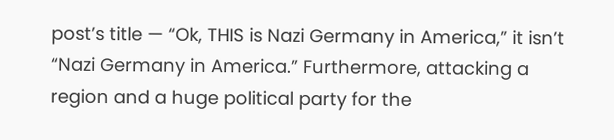post’s title — “Ok, THIS is Nazi Germany in America,” it isn’t “Nazi Germany in America.” Furthermore, attacking a region and a huge political party for the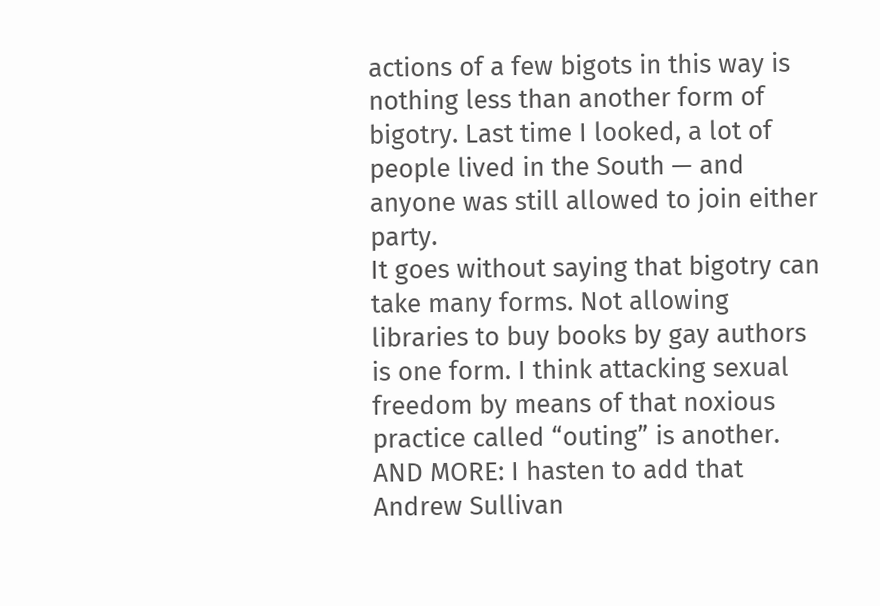actions of a few bigots in this way is nothing less than another form of bigotry. Last time I looked, a lot of people lived in the South — and anyone was still allowed to join either party.
It goes without saying that bigotry can take many forms. Not allowing libraries to buy books by gay authors is one form. I think attacking sexual freedom by means of that noxious practice called “outing” is another.
AND MORE: I hasten to add that Andrew Sullivan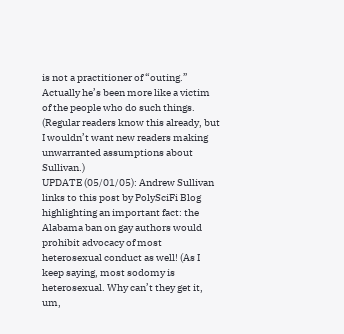is not a practitioner of “outing.” Actually he’s been more like a victim of the people who do such things.
(Regular readers know this already, but I wouldn’t want new readers making unwarranted assumptions about Sullivan.)
UPDATE (05/01/05): Andrew Sullivan links to this post by PolySciFi Blog highlighting an important fact: the Alabama ban on gay authors would prohibit advocacy of most heterosexual conduct as well! (As I keep saying, most sodomy is heterosexual. Why can’t they get it, um,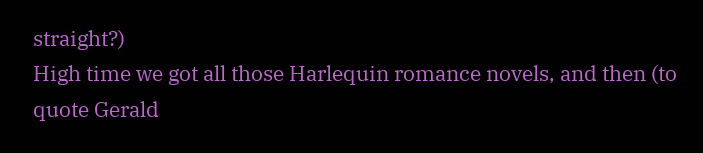straight?)
High time we got all those Harlequin romance novels, and then (to quote Gerald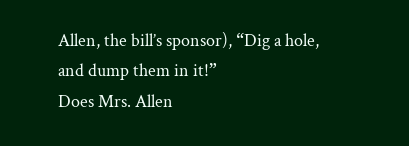Allen, the bill’s sponsor), “Dig a hole, and dump them in it!”
Does Mrs. Allen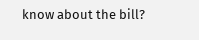know about the bill?